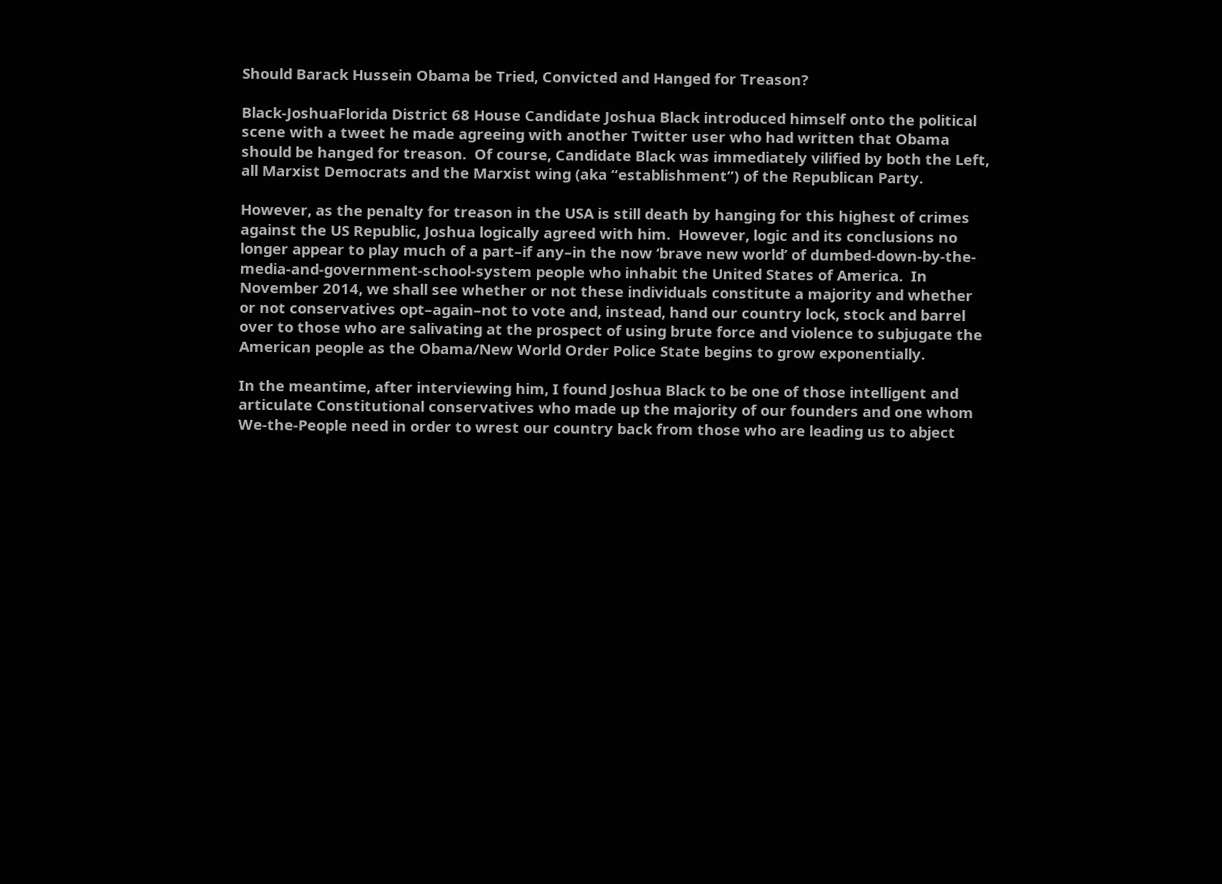Should Barack Hussein Obama be Tried, Convicted and Hanged for Treason?

Black-JoshuaFlorida District 68 House Candidate Joshua Black introduced himself onto the political scene with a tweet he made agreeing with another Twitter user who had written that Obama should be hanged for treason.  Of course, Candidate Black was immediately vilified by both the Left, all Marxist Democrats and the Marxist wing (aka “establishment”) of the Republican Party.

However, as the penalty for treason in the USA is still death by hanging for this highest of crimes against the US Republic, Joshua logically agreed with him.  However, logic and its conclusions no longer appear to play much of a part–if any–in the now ‘brave new world’ of dumbed-down-by-the-media-and-government-school-system people who inhabit the United States of America.  In November 2014, we shall see whether or not these individuals constitute a majority and whether or not conservatives opt–again–not to vote and, instead, hand our country lock, stock and barrel over to those who are salivating at the prospect of using brute force and violence to subjugate the American people as the Obama/New World Order Police State begins to grow exponentially.

In the meantime, after interviewing him, I found Joshua Black to be one of those intelligent and articulate Constitutional conservatives who made up the majority of our founders and one whom We-the-People need in order to wrest our country back from those who are leading us to abject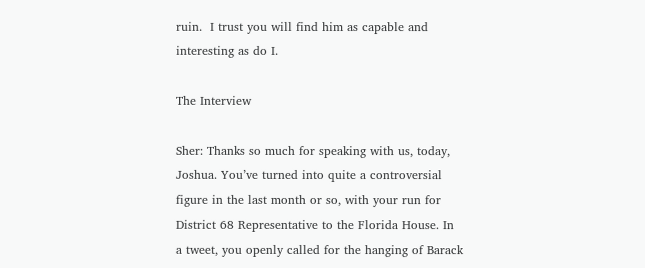ruin.  I trust you will find him as capable and interesting as do I.

The Interview

Sher: Thanks so much for speaking with us, today, Joshua. You’ve turned into quite a controversial figure in the last month or so, with your run for District 68 Representative to the Florida House. In a tweet, you openly called for the hanging of Barack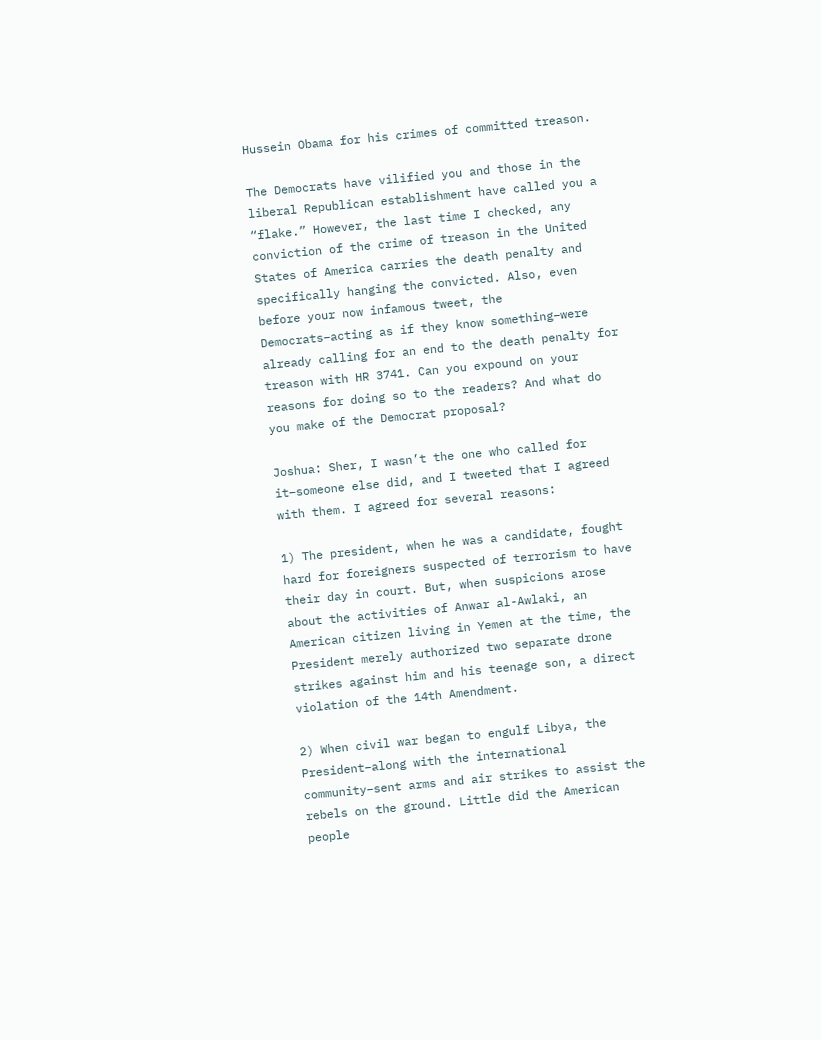Hussein Obama for his crimes of committed treason.

The Democrats have vilified you and those in the liberal Republican establishment have called you a “flake.” However, the last time I checked, any conviction of the crime of treason in the United States of America carries the death penalty and specifically hanging the convicted. Also, even before your now infamous tweet, the Democrats–acting as if they know something–were already calling for an end to the death penalty for treason with HR 3741. Can you expound on your reasons for doing so to the readers? And what do you make of the Democrat proposal?

Joshua: Sher, I wasn’t the one who called for it–someone else did, and I tweeted that I agreed with them. I agreed for several reasons:

1) The president, when he was a candidate, fought hard for foreigners suspected of terrorism to have their day in court. But, when suspicions arose about the activities of Anwar al-Awlaki, an American citizen living in Yemen at the time, the President merely authorized two separate drone strikes against him and his teenage son, a direct violation of the 14th Amendment.

2) When civil war began to engulf Libya, the President–along with the international community–sent arms and air strikes to assist the rebels on the ground. Little did the American people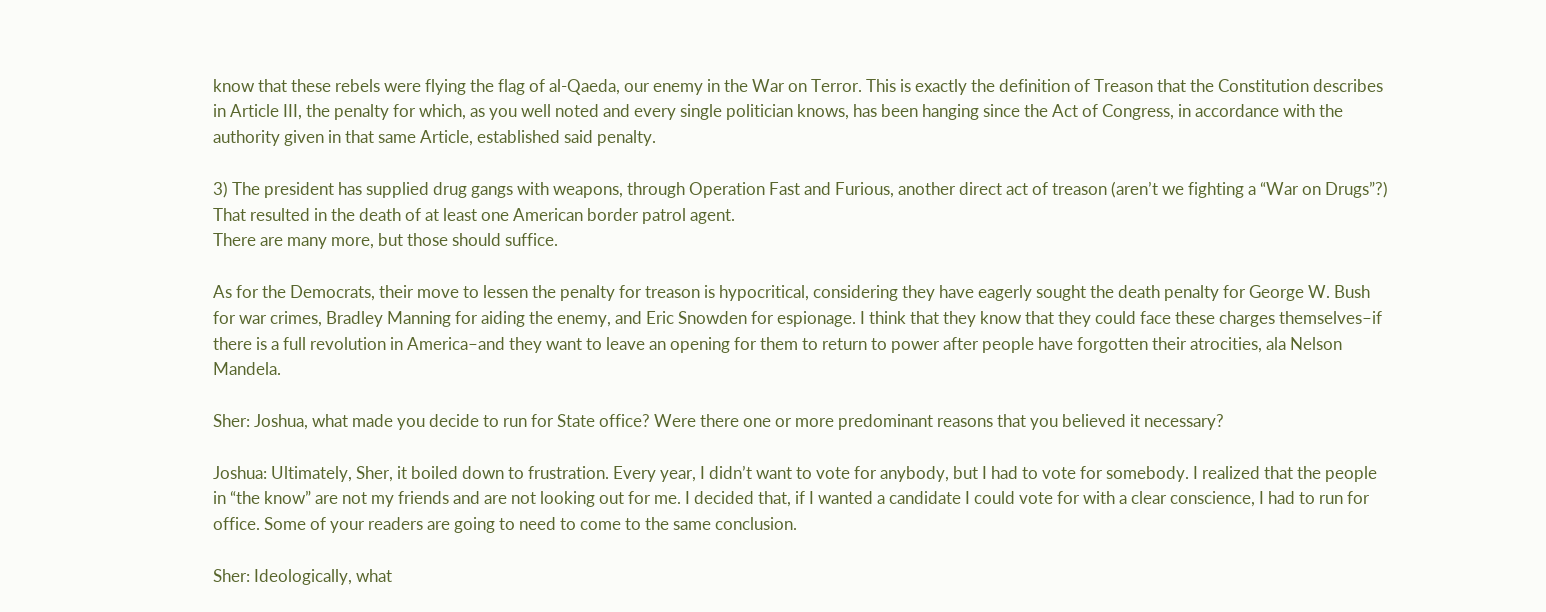know that these rebels were flying the flag of al-Qaeda, our enemy in the War on Terror. This is exactly the definition of Treason that the Constitution describes in Article III, the penalty for which, as you well noted and every single politician knows, has been hanging since the Act of Congress, in accordance with the authority given in that same Article, established said penalty.

3) The president has supplied drug gangs with weapons, through Operation Fast and Furious, another direct act of treason (aren’t we fighting a “War on Drugs”?) That resulted in the death of at least one American border patrol agent.
There are many more, but those should suffice.

As for the Democrats, their move to lessen the penalty for treason is hypocritical, considering they have eagerly sought the death penalty for George W. Bush for war crimes, Bradley Manning for aiding the enemy, and Eric Snowden for espionage. I think that they know that they could face these charges themselves–if there is a full revolution in America–and they want to leave an opening for them to return to power after people have forgotten their atrocities, ala Nelson Mandela.

Sher: Joshua, what made you decide to run for State office? Were there one or more predominant reasons that you believed it necessary?

Joshua: Ultimately, Sher, it boiled down to frustration. Every year, I didn’t want to vote for anybody, but I had to vote for somebody. I realized that the people in “the know” are not my friends and are not looking out for me. I decided that, if I wanted a candidate I could vote for with a clear conscience, I had to run for office. Some of your readers are going to need to come to the same conclusion.

Sher: Ideologically, what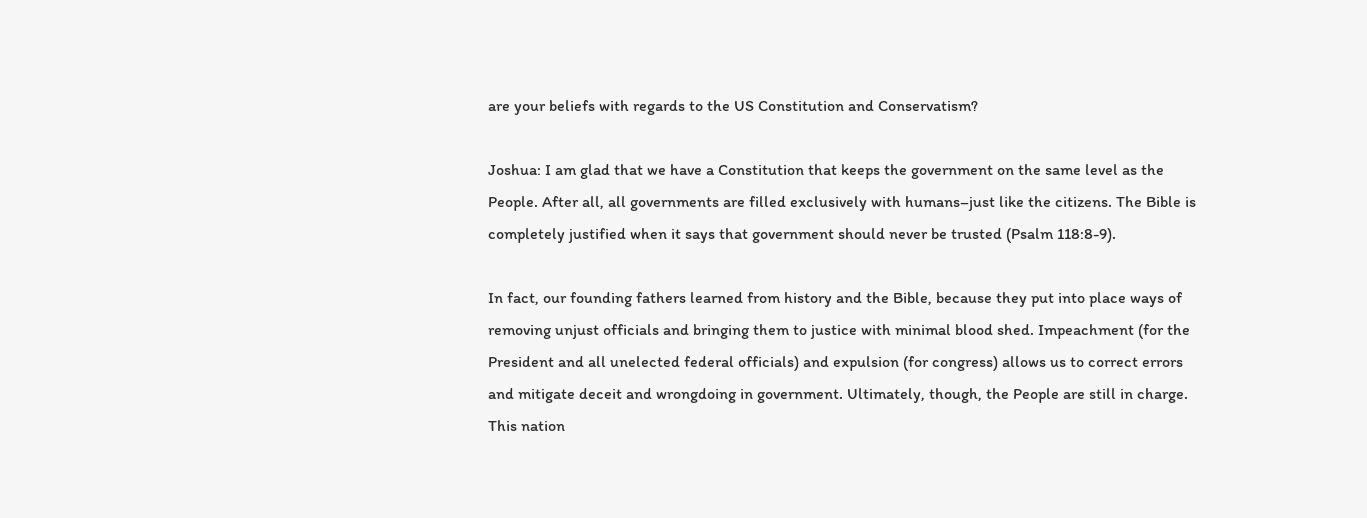are your beliefs with regards to the US Constitution and Conservatism?

Joshua: I am glad that we have a Constitution that keeps the government on the same level as the People. After all, all governments are filled exclusively with humans–just like the citizens. The Bible is completely justified when it says that government should never be trusted (Psalm 118:8-9).

In fact, our founding fathers learned from history and the Bible, because they put into place ways of removing unjust officials and bringing them to justice with minimal blood shed. Impeachment (for the President and all unelected federal officials) and expulsion (for congress) allows us to correct errors and mitigate deceit and wrongdoing in government. Ultimately, though, the People are still in charge. This nation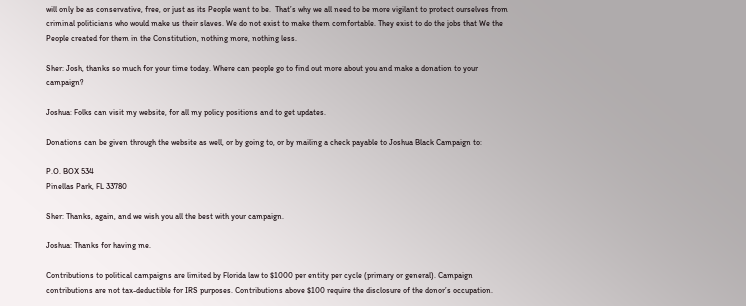will only be as conservative, free, or just as its People want to be.  That’s why we all need to be more vigilant to protect ourselves from criminal politicians who would make us their slaves. We do not exist to make them comfortable. They exist to do the jobs that We the People created for them in the Constitution, nothing more, nothing less.

Sher: Josh, thanks so much for your time today. Where can people go to find out more about you and make a donation to your campaign?

Joshua: Folks can visit my website, for all my policy positions and to get updates.

Donations can be given through the website as well, or by going to, or by mailing a check payable to Joshua Black Campaign to:

P.O. BOX 534
Pinellas Park, FL 33780

Sher: Thanks, again, and we wish you all the best with your campaign.

Joshua: Thanks for having me.

Contributions to political campaigns are limited by Florida law to $1000 per entity per cycle (primary or general). Campaign contributions are not tax-deductible for IRS purposes. Contributions above $100 require the disclosure of the donor’s occupation.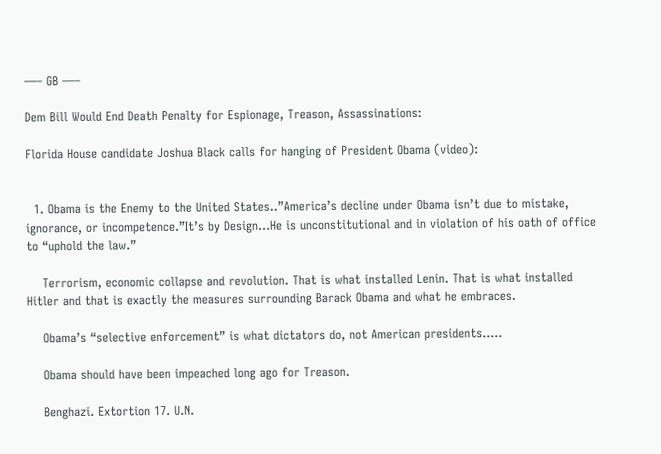—– GB —–

Dem Bill Would End Death Penalty for Espionage, Treason, Assassinations:

Florida House candidate Joshua Black calls for hanging of President Obama (video):


  1. Obama is the Enemy to the United States..”America’s decline under Obama isn’t due to mistake, ignorance, or incompetence.”It’s by Design…He is unconstitutional and in violation of his oath of office to “uphold the law.”

    Terrorism, economic collapse and revolution. That is what installed Lenin. That is what installed Hitler and that is exactly the measures surrounding Barack Obama and what he embraces.

    Obama’s “selective enforcement” is what dictators do, not American presidents…..

    Obama should have been impeached long ago for Treason.

    Benghazi. Extortion 17. U.N.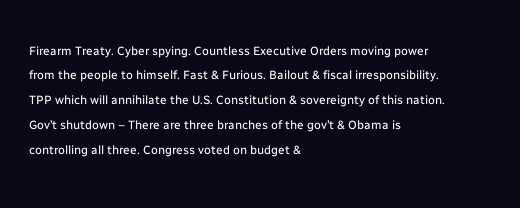Firearm Treaty. Cyber spying. Countless Executive Orders moving power from the people to himself. Fast & Furious. Bailout & fiscal irresponsibility. TPP which will annihilate the U.S. Constitution & sovereignty of this nation. Gov’t shutdown – There are three branches of the gov’t & Obama is controlling all three. Congress voted on budget &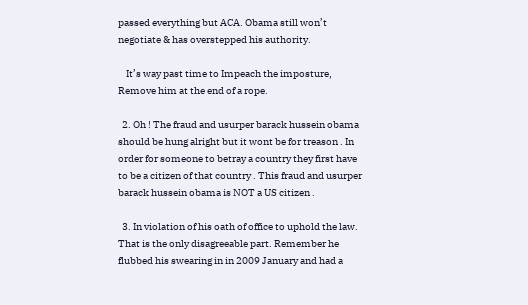passed everything but ACA. Obama still won’t negotiate & has overstepped his authority.

    It’s way past time to Impeach the imposture, Remove him at the end of a rope.

  2. Oh ! The fraud and usurper barack hussein obama should be hung alright but it wont be for treason . In order for someone to betray a country they first have to be a citizen of that country . This fraud and usurper barack hussein obama is NOT a US citizen .

  3. In violation of his oath of office to uphold the law. That is the only disagreeable part. Remember he flubbed his swearing in in 2009 January and had a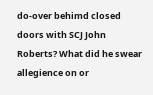do-over behimd closed doors with SCJ John Roberts? What did he swear allegience on or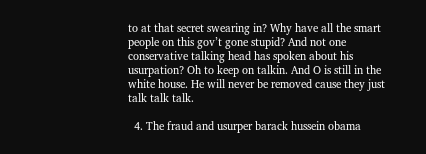to at that secret swearing in? Why have all the smart people on this gov’t gone stupid? And not one conservative talking head has spoken about his usurpation? Oh to keep on talkin. And O is still in the white house. He will never be removed cause they just talk talk talk.

  4. The fraud and usurper barack hussein obama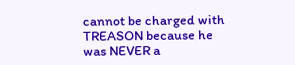cannot be charged with TREASON because he was NEVER a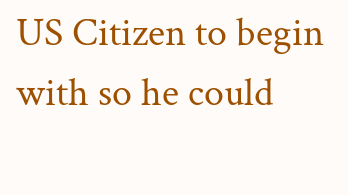US Citizen to begin with so he could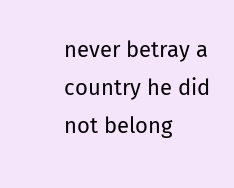never betray a country he did not belong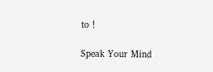to !

Speak Your Mind